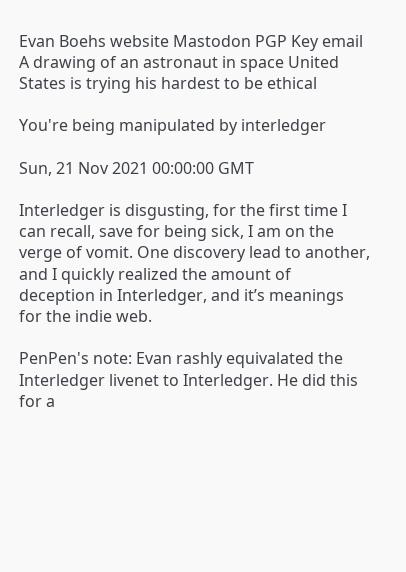Evan Boehs website Mastodon PGP Key email A drawing of an astronaut in space United States is trying his hardest to be ethical

You're being manipulated by interledger

Sun, 21 Nov 2021 00:00:00 GMT

Interledger is disgusting, for the first time I can recall, save for being sick, I am on the verge of vomit. One discovery lead to another, and I quickly realized the amount of deception in Interledger, and it’s meanings for the indie web.

PenPen's note: Evan rashly equivalated the Interledger livenet to Interledger. He did this for a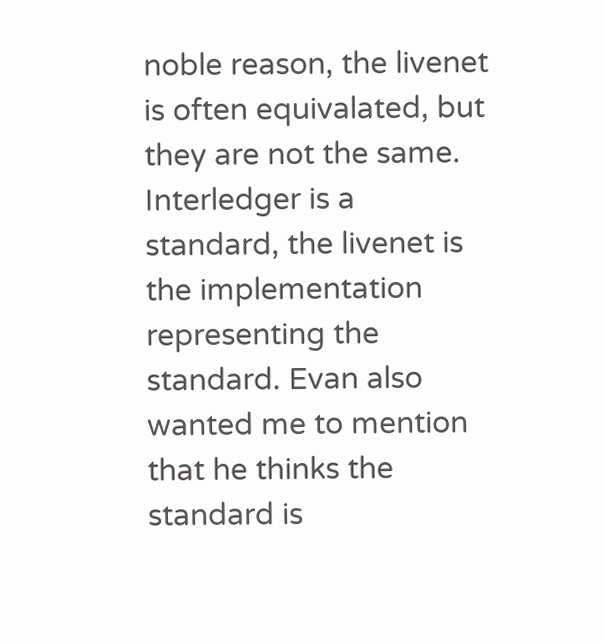noble reason, the livenet is often equivalated, but they are not the same. Interledger is a standard, the livenet is the implementation representing the standard. Evan also wanted me to mention that he thinks the standard is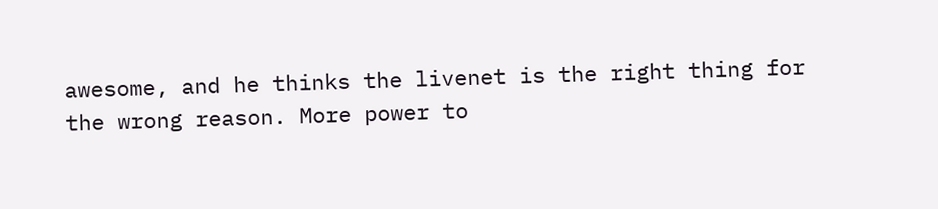awesome, and he thinks the livenet is the right thing for the wrong reason. More power to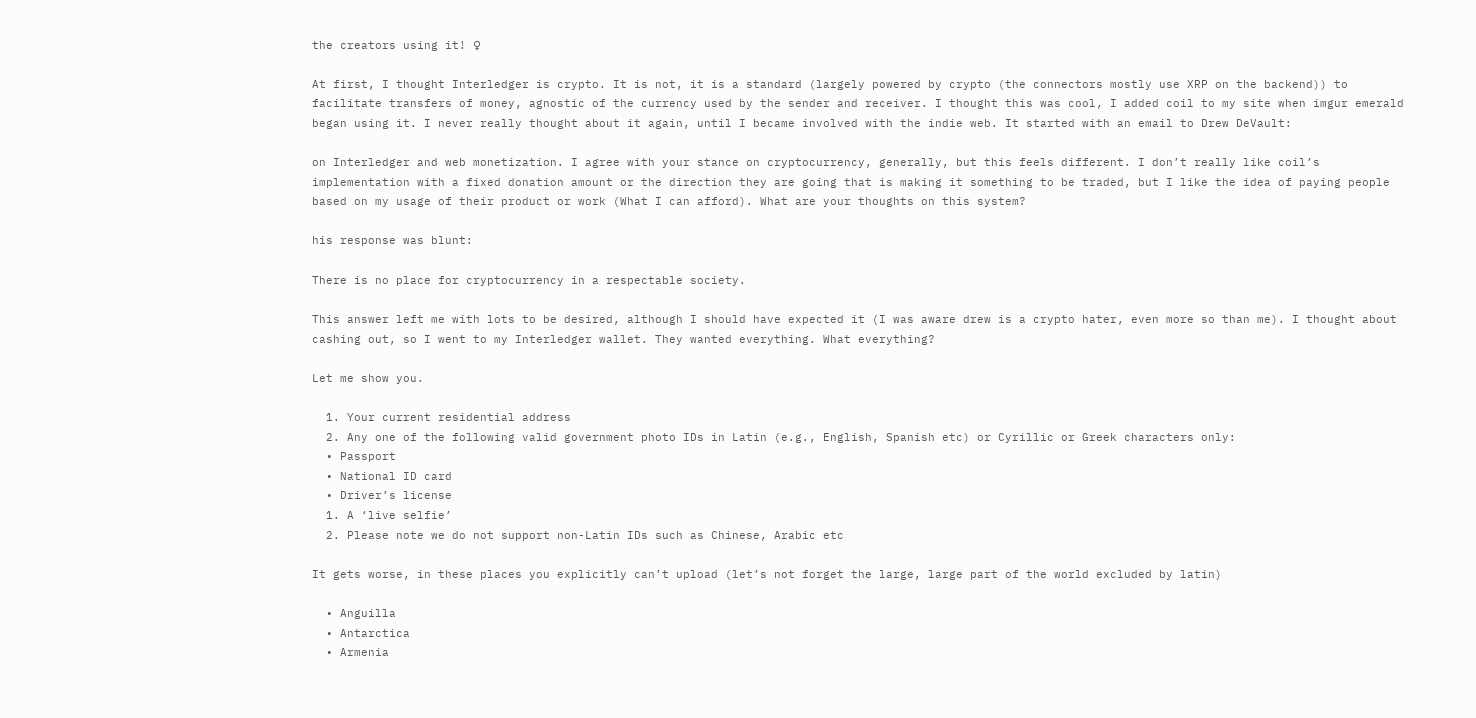the creators using it! ♀

At first, I thought Interledger is crypto. It is not, it is a standard (largely powered by crypto (the connectors mostly use XRP on the backend)) to facilitate transfers of money, agnostic of the currency used by the sender and receiver. I thought this was cool, I added coil to my site when imgur emerald began using it. I never really thought about it again, until I became involved with the indie web. It started with an email to Drew DeVault:

on Interledger and web monetization. I agree with your stance on cryptocurrency, generally, but this feels different. I don’t really like coil’s implementation with a fixed donation amount or the direction they are going that is making it something to be traded, but I like the idea of paying people based on my usage of their product or work (What I can afford). What are your thoughts on this system?

his response was blunt:

There is no place for cryptocurrency in a respectable society.

This answer left me with lots to be desired, although I should have expected it (I was aware drew is a crypto hater, even more so than me). I thought about cashing out, so I went to my Interledger wallet. They wanted everything. What everything?

Let me show you.

  1. Your current residential address
  2. Any one of the following valid government photo IDs in Latin (e.g., English, Spanish etc) or Cyrillic or Greek characters only:
  • Passport
  • National ID card
  • Driver’s license
  1. A ‘live selfie’
  2. Please note we do not support non-Latin IDs such as Chinese, Arabic etc

It gets worse, in these places you explicitly can’t upload (let’s not forget the large, large part of the world excluded by latin)

  • Anguilla
  • Antarctica
  • Armenia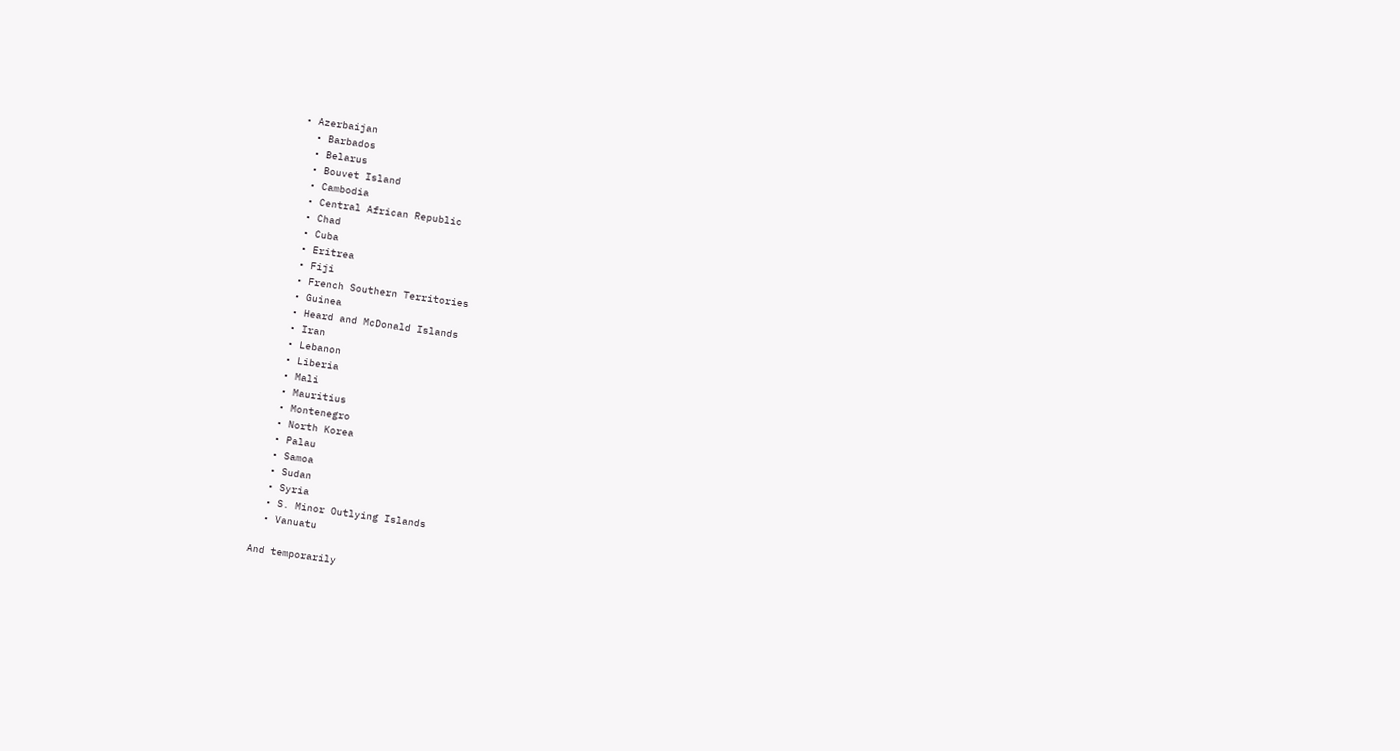• Azerbaijan
  • Barbados
  • Belarus
  • Bouvet Island
  • Cambodia
  • Central African Republic
  • Chad
  • Cuba
  • Eritrea
  • Fiji
  • French Southern Territories
  • Guinea
  • Heard and McDonald Islands
  • Iran
  • Lebanon
  • Liberia
  • Mali
  • Mauritius
  • Montenegro
  • North Korea
  • Palau
  • Samoa
  • Sudan
  • Syria
  • S. Minor Outlying Islands
  • Vanuatu

And temporarily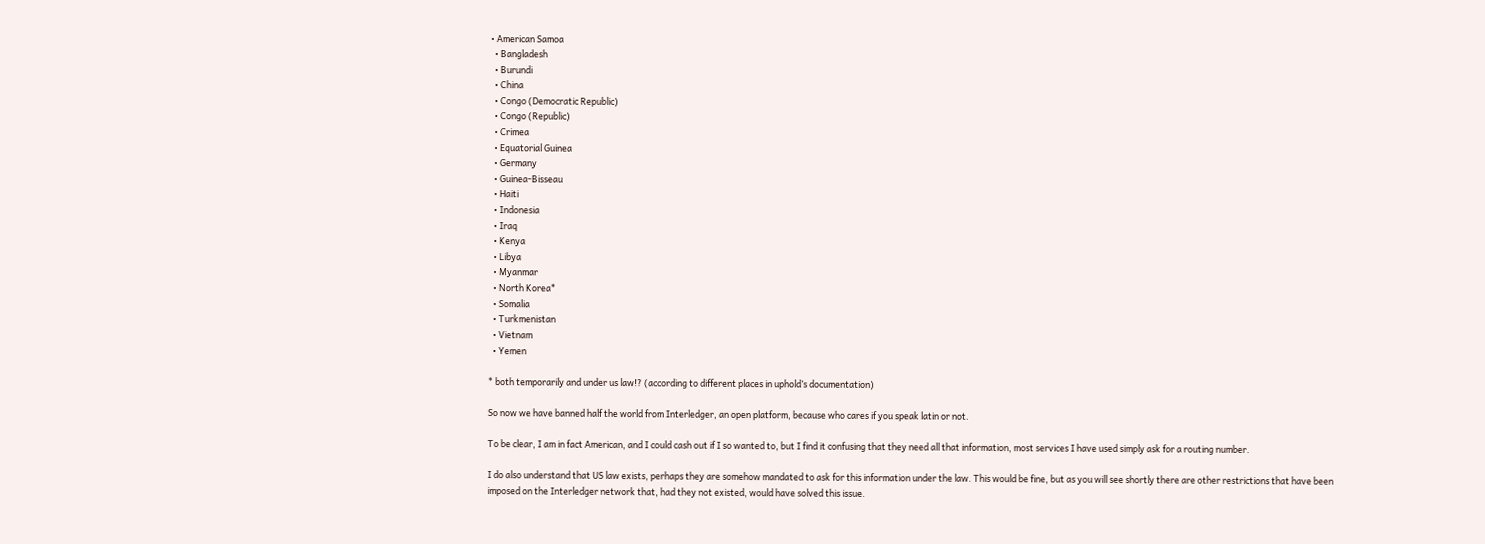• American Samoa
  • Bangladesh
  • Burundi
  • China
  • Congo (Democratic Republic)
  • Congo (Republic)
  • Crimea
  • Equatorial Guinea
  • Germany
  • Guinea-Bisseau
  • Haiti
  • Indonesia
  • Iraq
  • Kenya
  • Libya
  • Myanmar
  • North Korea*
  • Somalia
  • Turkmenistan
  • Vietnam
  • Yemen

* both temporarily and under us law!? (according to different places in uphold’s documentation)

So now we have banned half the world from Interledger, an open platform, because who cares if you speak latin or not.

To be clear, I am in fact American, and I could cash out if I so wanted to, but I find it confusing that they need all that information, most services I have used simply ask for a routing number.

I do also understand that US law exists, perhaps they are somehow mandated to ask for this information under the law. This would be fine, but as you will see shortly there are other restrictions that have been imposed on the Interledger network that, had they not existed, would have solved this issue.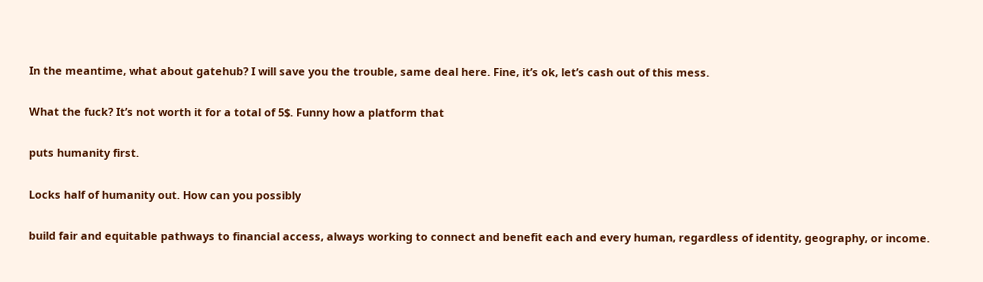In the meantime, what about gatehub? I will save you the trouble, same deal here. Fine, it’s ok, let’s cash out of this mess.

What the fuck? It’s not worth it for a total of 5$. Funny how a platform that

puts humanity first.

Locks half of humanity out. How can you possibly

build fair and equitable pathways to financial access, always working to connect and benefit each and every human, regardless of identity, geography, or income.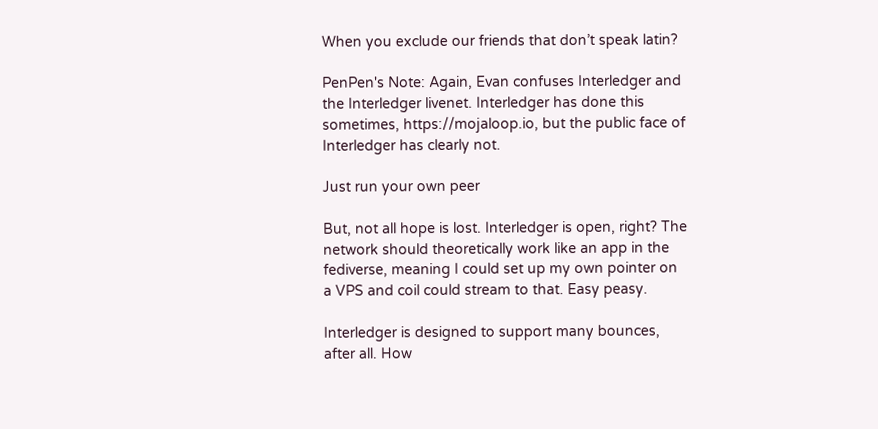When you exclude our friends that don’t speak latin?

PenPen's Note: Again, Evan confuses Interledger and the Interledger livenet. Interledger has done this sometimes, https://mojaloop.io, but the public face of Interledger has clearly not.

Just run your own peer

But, not all hope is lost. Interledger is open, right? The network should theoretically work like an app in the fediverse, meaning I could set up my own pointer on a VPS and coil could stream to that. Easy peasy.

Interledger is designed to support many bounces, after all. How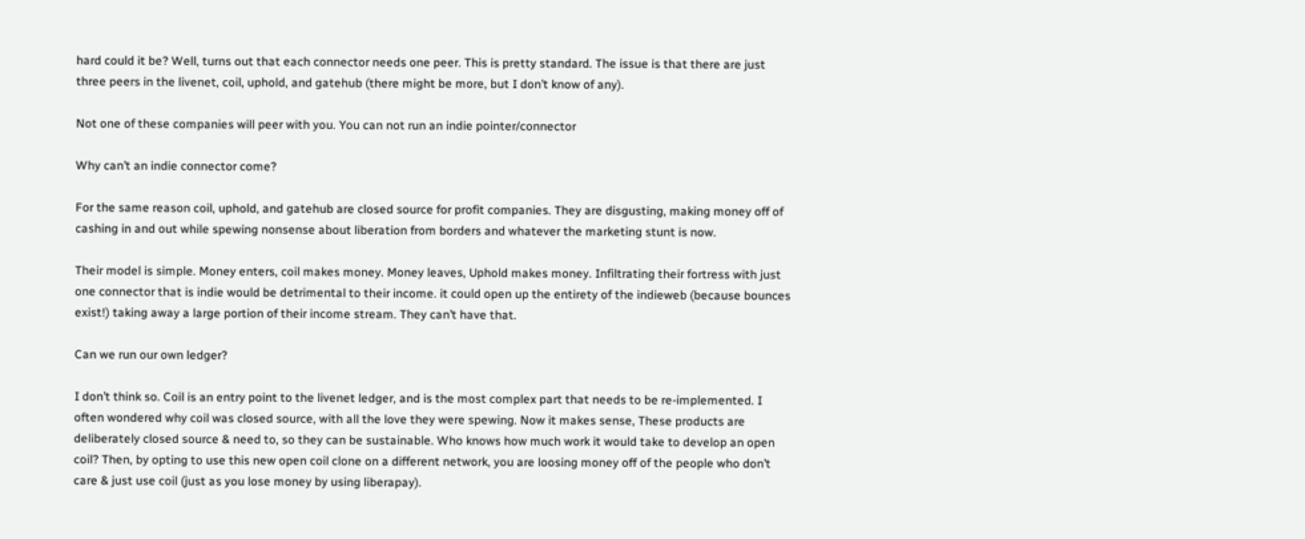hard could it be? Well, turns out that each connector needs one peer. This is pretty standard. The issue is that there are just three peers in the livenet, coil, uphold, and gatehub (there might be more, but I don’t know of any).

Not one of these companies will peer with you. You can not run an indie pointer/connector

Why can’t an indie connector come?

For the same reason coil, uphold, and gatehub are closed source for profit companies. They are disgusting, making money off of cashing in and out while spewing nonsense about liberation from borders and whatever the marketing stunt is now.

Their model is simple. Money enters, coil makes money. Money leaves, Uphold makes money. Infiltrating their fortress with just one connector that is indie would be detrimental to their income. it could open up the entirety of the indieweb (because bounces exist!) taking away a large portion of their income stream. They can’t have that.

Can we run our own ledger?

I don’t think so. Coil is an entry point to the livenet ledger, and is the most complex part that needs to be re-implemented. I often wondered why coil was closed source, with all the love they were spewing. Now it makes sense, These products are deliberately closed source & need to, so they can be sustainable. Who knows how much work it would take to develop an open coil? Then, by opting to use this new open coil clone on a different network, you are loosing money off of the people who don’t care & just use coil (just as you lose money by using liberapay).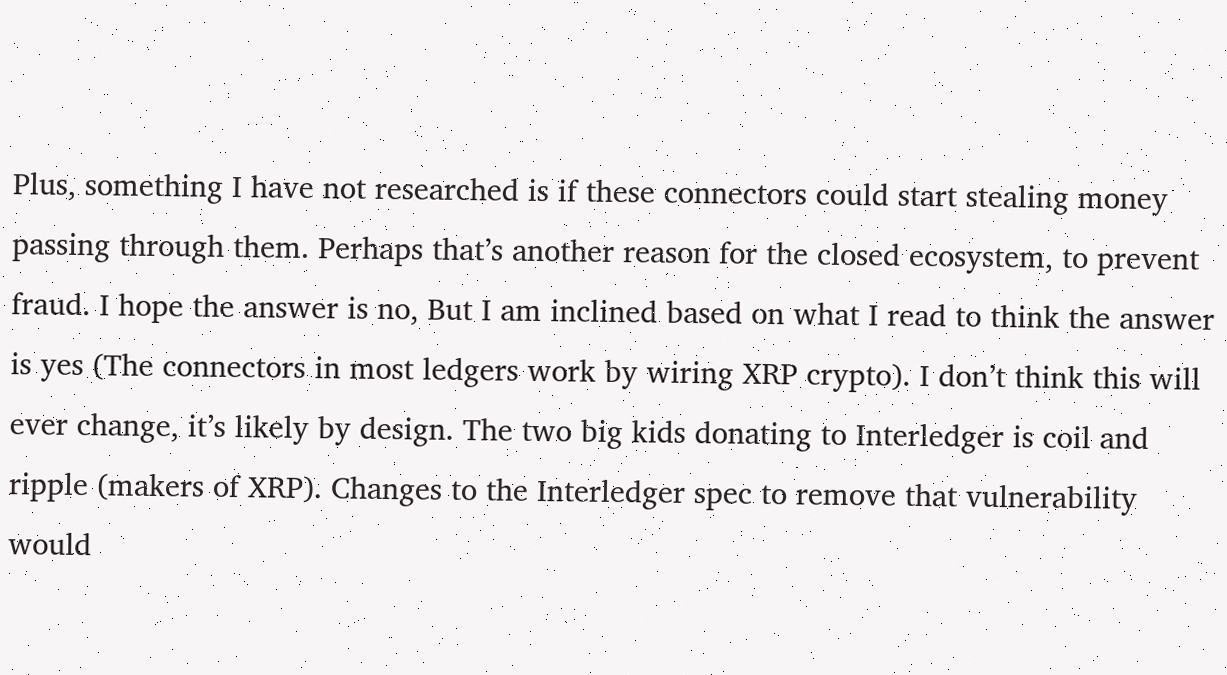Plus, something I have not researched is if these connectors could start stealing money passing through them. Perhaps that’s another reason for the closed ecosystem, to prevent fraud. I hope the answer is no, But I am inclined based on what I read to think the answer is yes (The connectors in most ledgers work by wiring XRP crypto). I don’t think this will ever change, it’s likely by design. The two big kids donating to Interledger is coil and ripple (makers of XRP). Changes to the Interledger spec to remove that vulnerability would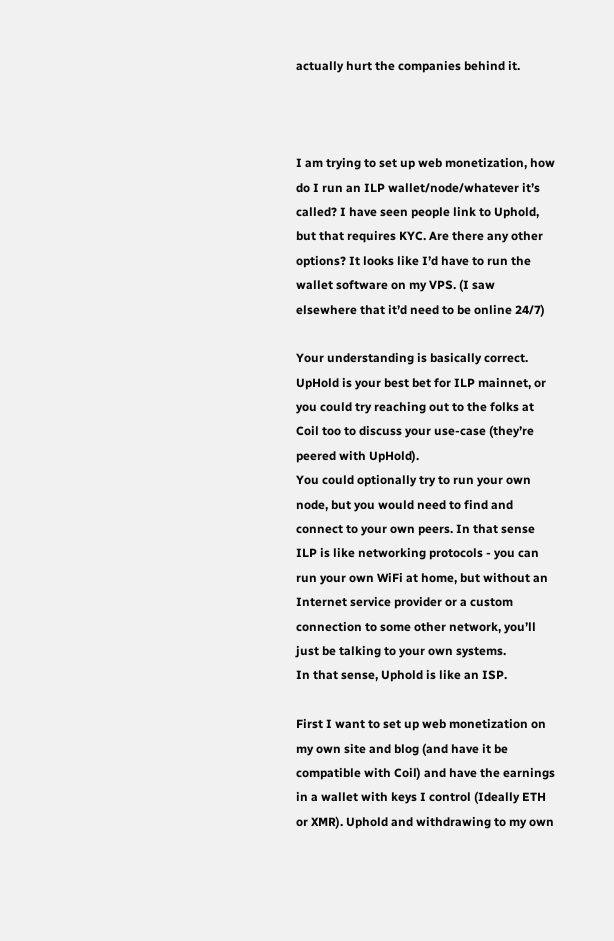actually hurt the companies behind it.



I am trying to set up web monetization, how do I run an ILP wallet/node/whatever it’s called? I have seen people link to Uphold, but that requires KYC. Are there any other options? It looks like I’d have to run the wallet software on my VPS. (I saw elsewhere that it’d need to be online 24/7)

Your understanding is basically correct. UpHold is your best bet for ILP mainnet, or you could try reaching out to the folks at Coil too to discuss your use-case (they’re peered with UpHold).
You could optionally try to run your own node, but you would need to find and connect to your own peers. In that sense ILP is like networking protocols - you can run your own WiFi at home, but without an Internet service provider or a custom connection to some other network, you’ll just be talking to your own systems.
In that sense, Uphold is like an ISP.

First I want to set up web monetization on my own site and blog (and have it be compatible with Coil) and have the earnings in a wallet with keys I control (Ideally ETH or XMR). Uphold and withdrawing to my own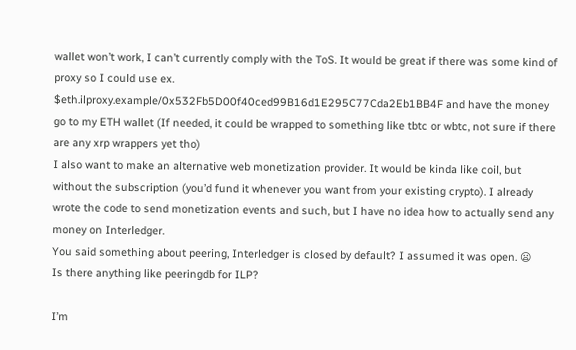wallet won’t work, I can’t currently comply with the ToS. It would be great if there was some kind of proxy so I could use ex. $eth.ilproxy.example/0x532Fb5D00f40ced99B16d1E295C77Cda2Eb1BB4F and have the money go to my ETH wallet (If needed, it could be wrapped to something like tbtc or wbtc, not sure if there are any xrp wrappers yet tho)
I also want to make an alternative web monetization provider. It would be kinda like coil, but without the subscription (you’d fund it whenever you want from your existing crypto). I already wrote the code to send monetization events and such, but I have no idea how to actually send any money on Interledger.
You said something about peering, Interledger is closed by default? I assumed it was open. 😦
Is there anything like peeringdb for ILP?

I’m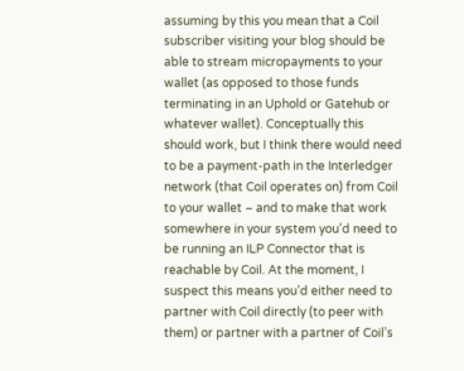assuming by this you mean that a Coil subscriber visiting your blog should be able to stream micropayments to your wallet (as opposed to those funds terminating in an Uphold or Gatehub or whatever wallet). Conceptually this should work, but I think there would need to be a payment-path in the Interledger network (that Coil operates on) from Coil to your wallet – and to make that work somewhere in your system you’d need to be running an ILP Connector that is reachable by Coil. At the moment, I suspect this means you’d either need to partner with Coil directly (to peer with them) or partner with a partner of Coil’s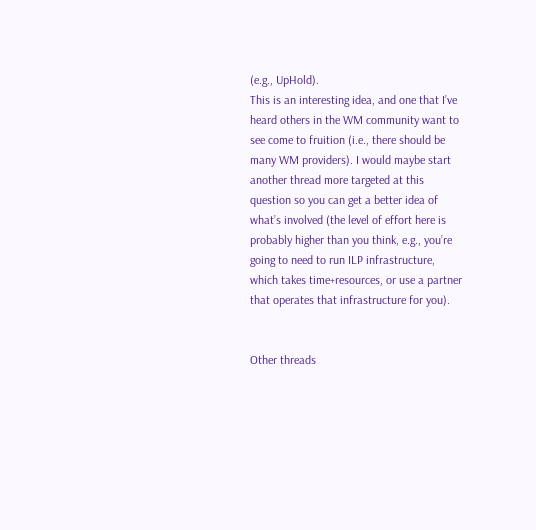(e.g., UpHold).
This is an interesting idea, and one that I’ve heard others in the WM community want to see come to fruition (i.e., there should be many WM providers). I would maybe start another thread more targeted at this question so you can get a better idea of what’s involved (the level of effort here is probably higher than you think, e.g., you’re going to need to run ILP infrastructure, which takes time+resources, or use a partner that operates that infrastructure for you).


Other threads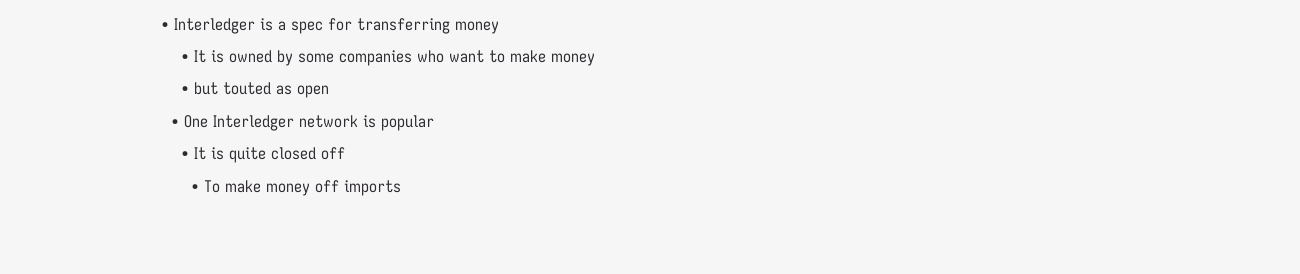• Interledger is a spec for transferring money
    • It is owned by some companies who want to make money
    • but touted as open
  • One Interledger network is popular
    • It is quite closed off
      • To make money off imports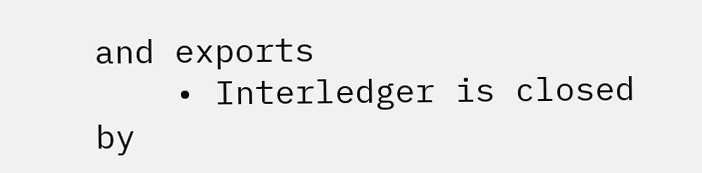and exports
    • Interledger is closed by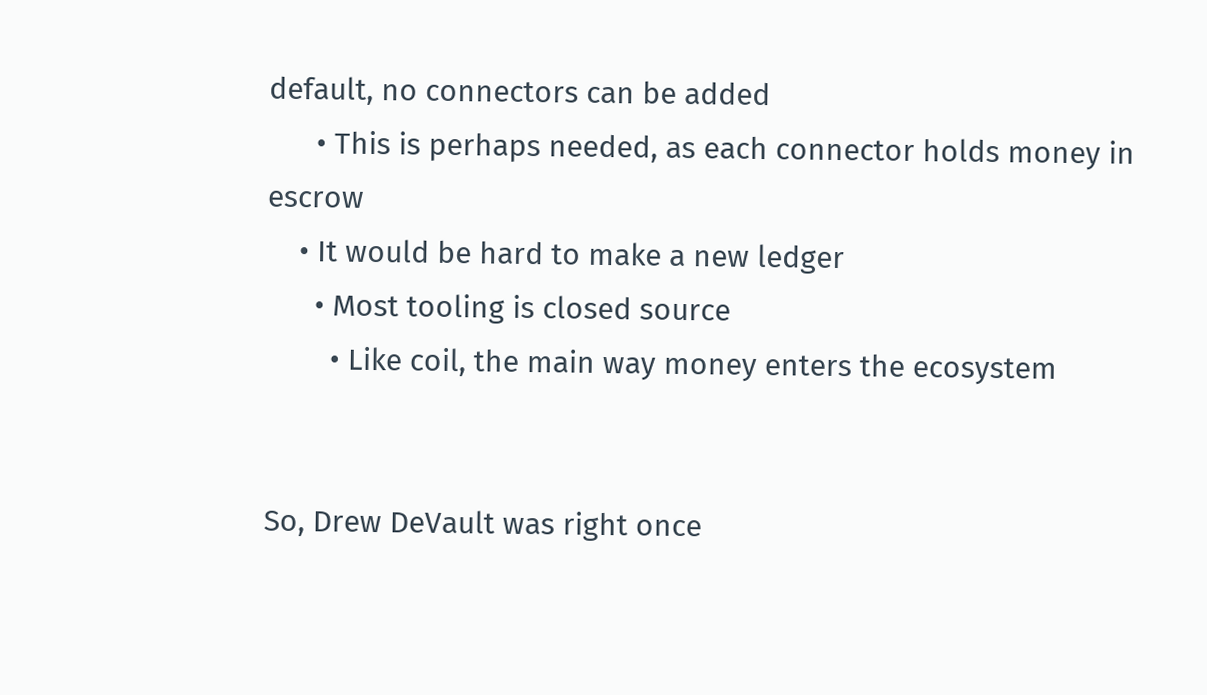default, no connectors can be added
      • This is perhaps needed, as each connector holds money in escrow
    • It would be hard to make a new ledger
      • Most tooling is closed source
        • Like coil, the main way money enters the ecosystem


So, Drew DeVault was right once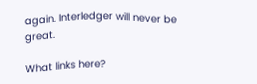again. Interledger will never be great.

What links here?